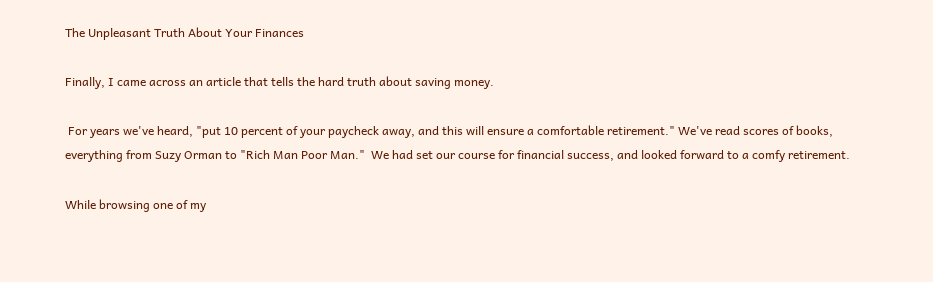The Unpleasant Truth About Your Finances

Finally, I came across an article that tells the hard truth about saving money.

 For years we've heard, "put 10 percent of your paycheck away, and this will ensure a comfortable retirement." We've read scores of books, everything from Suzy Orman to "Rich Man Poor Man."  We had set our course for financial success, and looked forward to a comfy retirement.

While browsing one of my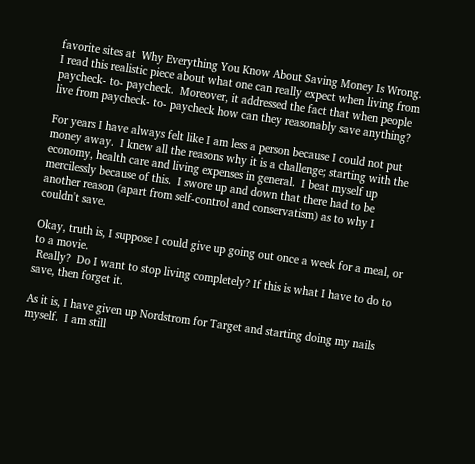favorite sites at  Why Everything You Know About Saving Money Is Wrong.  I read this realistic piece about what one can really expect when living from paycheck- to- paycheck.  Moreover, it addressed the fact that when people live from paycheck- to- paycheck how can they reasonably save anything?

For years I have always felt like I am less a person because I could not put money away.  I knew all the reasons why it is a challenge; starting with the economy, health care and living expenses in general.  I beat myself up mercilessly because of this.  I swore up and down that there had to be another reason (apart from self-control and conservatism) as to why I couldn't save.

Okay, truth is, I suppose I could give up going out once a week for a meal, or to a movie.
 Really?  Do I want to stop living completely? If this is what I have to do to save, then forget it.

As it is, I have given up Nordstrom for Target and starting doing my nails myself.  I am still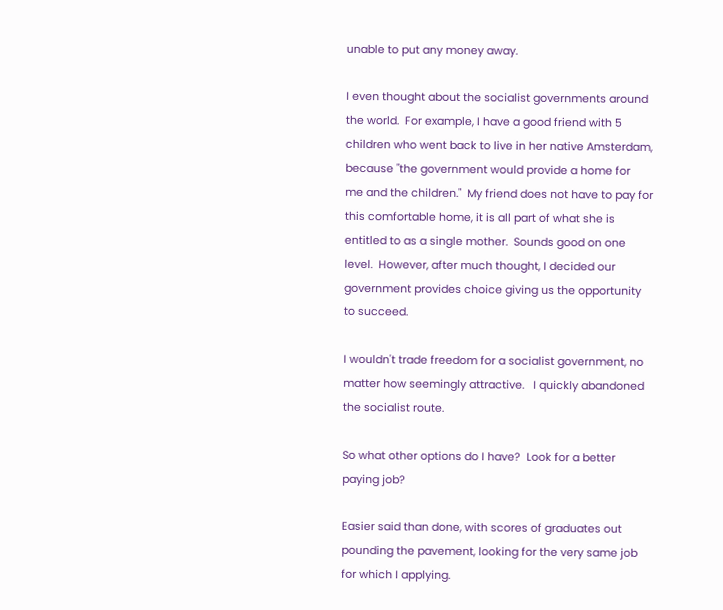unable to put any money away.

I even thought about the socialist governments around the world.  For example, I have a good friend with 5 children who went back to live in her native Amsterdam, because "the government would provide a home for  me and the children."  My friend does not have to pay for this comfortable home, it is all part of what she is entitled to as a single mother.  Sounds good on one level.  However, after much thought, I decided our government provides choice giving us the opportunity to succeed.

I wouldn't trade freedom for a socialist government, no matter how seemingly attractive.   I quickly abandoned the socialist route.

So what other options do I have?  Look for a better paying job?

Easier said than done, with scores of graduates out pounding the pavement, looking for the very same job for which I applying.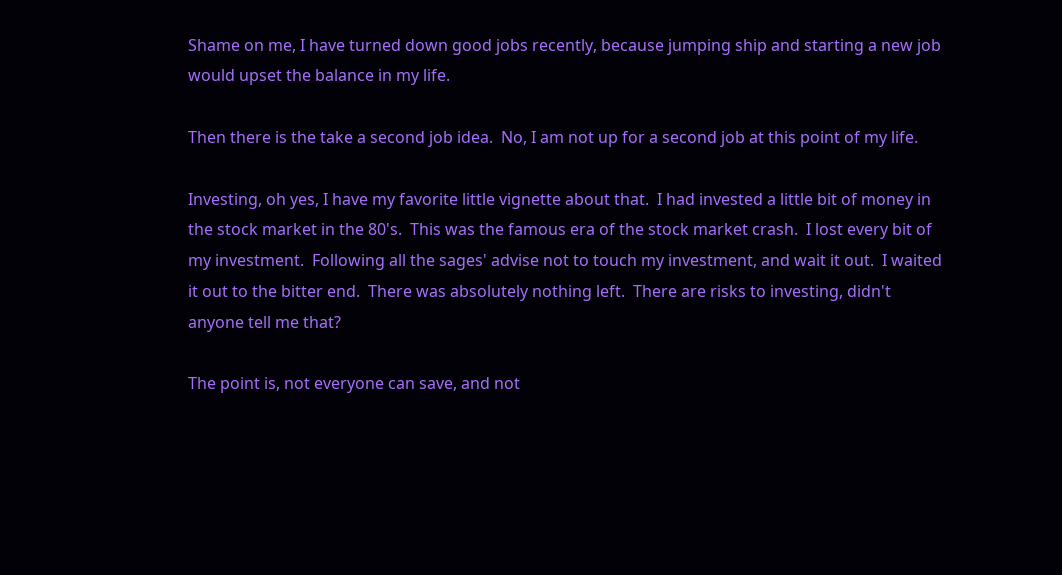Shame on me, I have turned down good jobs recently, because jumping ship and starting a new job would upset the balance in my life.

Then there is the take a second job idea.  No, I am not up for a second job at this point of my life.

Investing, oh yes, I have my favorite little vignette about that.  I had invested a little bit of money in the stock market in the 80's.  This was the famous era of the stock market crash.  I lost every bit of my investment.  Following all the sages' advise not to touch my investment, and wait it out.  I waited it out to the bitter end.  There was absolutely nothing left.  There are risks to investing, didn't anyone tell me that?

The point is, not everyone can save, and not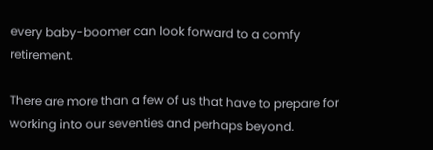every baby-boomer can look forward to a comfy retirement.

There are more than a few of us that have to prepare for working into our seventies and perhaps beyond.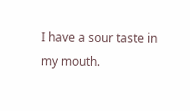I have a sour taste in my mouth.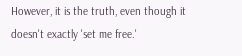However, it is the truth, even though it doesn't exactly 'set me free.'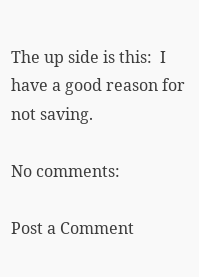The up side is this:  I have a good reason for not saving.

No comments:

Post a Comment